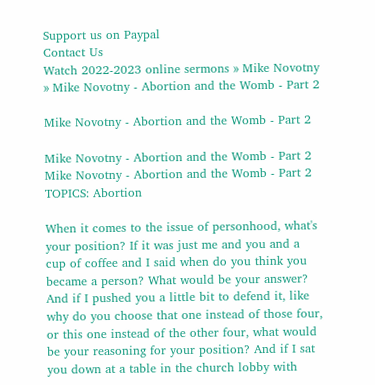Support us on Paypal
Contact Us
Watch 2022-2023 online sermons » Mike Novotny » Mike Novotny - Abortion and the Womb - Part 2

Mike Novotny - Abortion and the Womb - Part 2

Mike Novotny - Abortion and the Womb - Part 2
Mike Novotny - Abortion and the Womb - Part 2
TOPICS: Abortion

When it comes to the issue of personhood, what's your position? If it was just me and you and a cup of coffee and I said when do you think you became a person? What would be your answer? And if I pushed you a little bit to defend it, like why do you choose that one instead of those four, or this one instead of the other four, what would be your reasoning for your position? And if I sat you down at a table in the church lobby with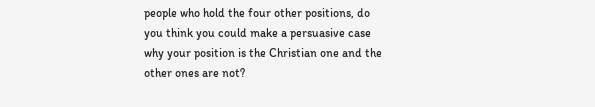people who hold the four other positions, do you think you could make a persuasive case why your position is the Christian one and the other ones are not?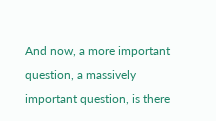And now, a more important question, a massively important question, is there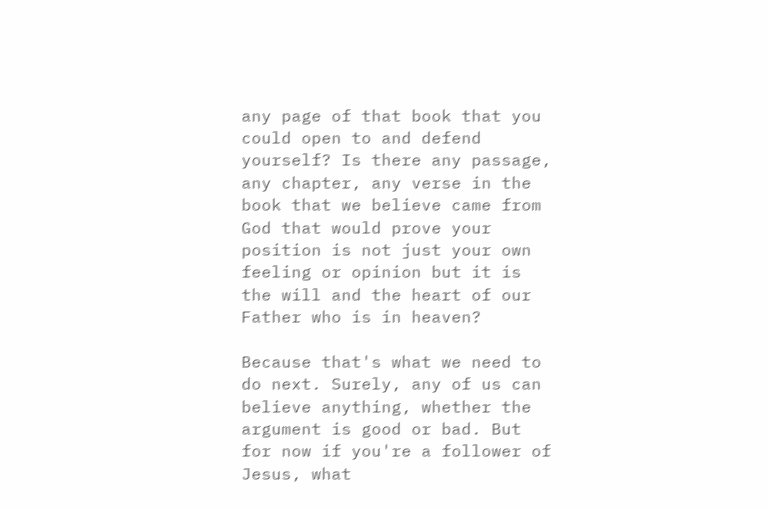any page of that book that you could open to and defend yourself? Is there any passage, any chapter, any verse in the book that we believe came from God that would prove your position is not just your own feeling or opinion but it is the will and the heart of our Father who is in heaven?

Because that's what we need to do next. Surely, any of us can believe anything, whether the argument is good or bad. But for now if you're a follower of Jesus, what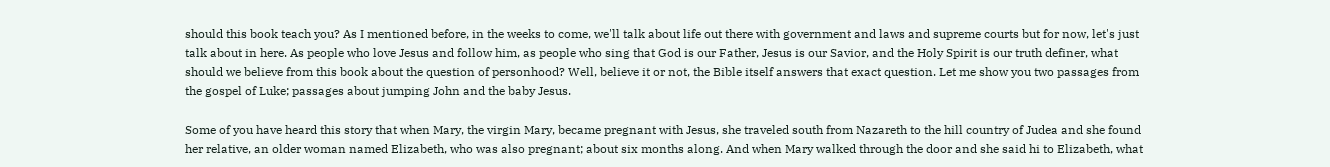should this book teach you? As I mentioned before, in the weeks to come, we'll talk about life out there with government and laws and supreme courts but for now, let's just talk about in here. As people who love Jesus and follow him, as people who sing that God is our Father, Jesus is our Savior, and the Holy Spirit is our truth definer, what should we believe from this book about the question of personhood? Well, believe it or not, the Bible itself answers that exact question. Let me show you two passages from the gospel of Luke; passages about jumping John and the baby Jesus.

Some of you have heard this story that when Mary, the virgin Mary, became pregnant with Jesus, she traveled south from Nazareth to the hill country of Judea and she found her relative, an older woman named Elizabeth, who was also pregnant; about six months along. And when Mary walked through the door and she said hi to Elizabeth, what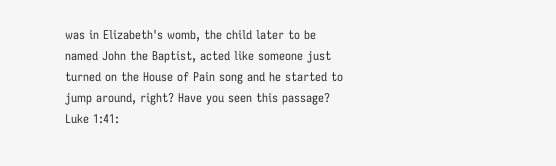was in Elizabeth's womb, the child later to be named John the Baptist, acted like someone just turned on the House of Pain song and he started to jump around, right? Have you seen this passage? Luke 1:41: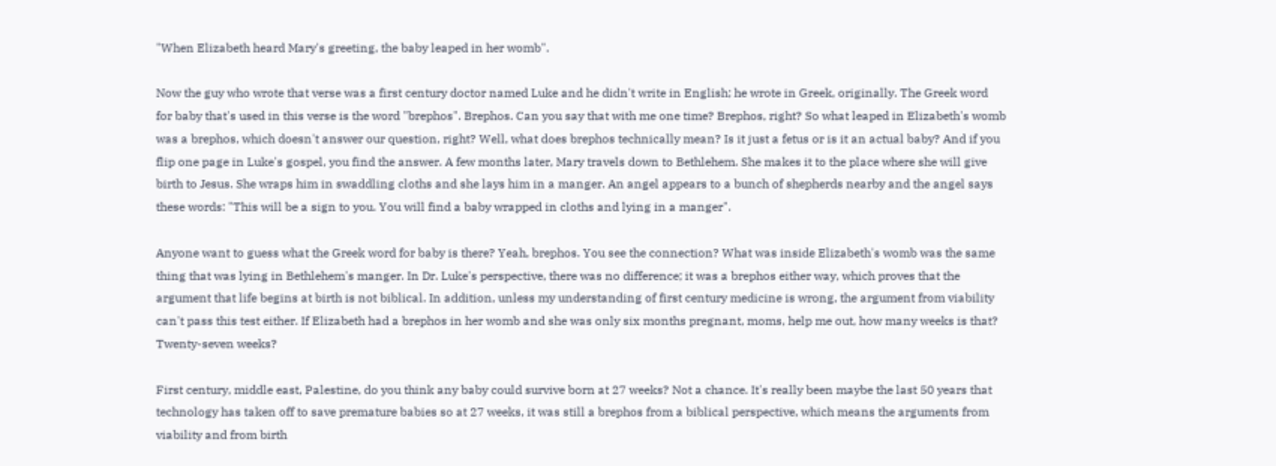"When Elizabeth heard Mary's greeting, the baby leaped in her womb".

Now the guy who wrote that verse was a first century doctor named Luke and he didn't write in English; he wrote in Greek, originally. The Greek word for baby that's used in this verse is the word "brephos". Brephos. Can you say that with me one time? Brephos, right? So what leaped in Elizabeth's womb was a brephos, which doesn't answer our question, right? Well, what does brephos technically mean? Is it just a fetus or is it an actual baby? And if you flip one page in Luke's gospel, you find the answer. A few months later, Mary travels down to Bethlehem. She makes it to the place where she will give birth to Jesus. She wraps him in swaddling cloths and she lays him in a manger. An angel appears to a bunch of shepherds nearby and the angel says these words: "This will be a sign to you. You will find a baby wrapped in cloths and lying in a manger".

Anyone want to guess what the Greek word for baby is there? Yeah, brephos. You see the connection? What was inside Elizabeth's womb was the same thing that was lying in Bethlehem's manger. In Dr. Luke's perspective, there was no difference; it was a brephos either way, which proves that the argument that life begins at birth is not biblical. In addition, unless my understanding of first century medicine is wrong, the argument from viability can't pass this test either. If Elizabeth had a brephos in her womb and she was only six months pregnant, moms, help me out, how many weeks is that? Twenty-seven weeks?

First century, middle east, Palestine, do you think any baby could survive born at 27 weeks? Not a chance. It's really been maybe the last 50 years that technology has taken off to save premature babies so at 27 weeks, it was still a brephos from a biblical perspective, which means the arguments from viability and from birth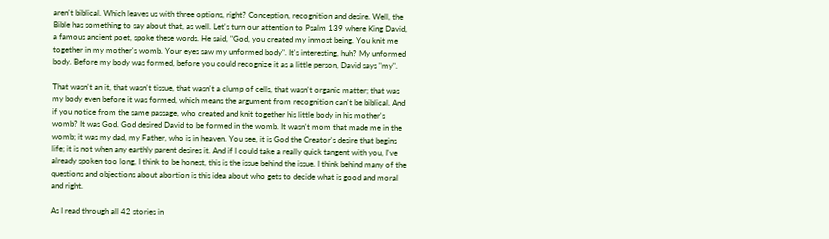aren't biblical. Which leaves us with three options, right? Conception, recognition and desire. Well, the Bible has something to say about that, as well. Let's turn our attention to Psalm 139 where King David, a famous ancient poet, spoke these words. He said, "God, you created my inmost being. You knit me together in my mother's womb. Your eyes saw my unformed body". It's interesting, huh? My unformed body. Before my body was formed, before you could recognize it as a little person, David says "my".

That wasn't an it, that wasn't tissue, that wasn't a clump of cells, that wasn't organic matter; that was my body even before it was formed, which means the argument from recognition can't be biblical. And if you notice from the same passage, who created and knit together his little body in his mother's womb? It was God. God desired David to be formed in the womb. It wasn't mom that made me in the womb; it was my dad, my Father, who is in heaven. You see, it is God the Creator's desire that begins life; it is not when any earthly parent desires it. And if I could take a really quick tangent with you, I've already spoken too long, I think to be honest, this is the issue behind the issue. I think behind many of the questions and objections about abortion is this idea about who gets to decide what is good and moral and right.

As I read through all 42 stories in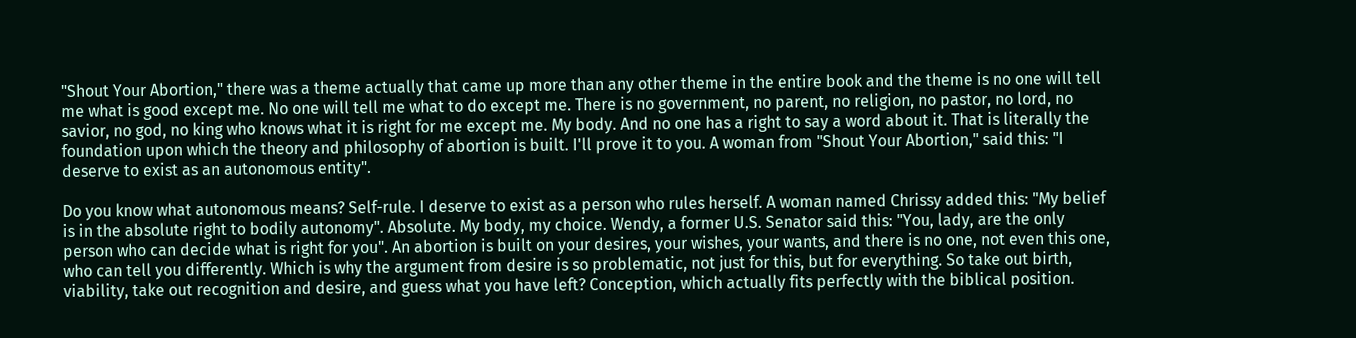"Shout Your Abortion," there was a theme actually that came up more than any other theme in the entire book and the theme is no one will tell me what is good except me. No one will tell me what to do except me. There is no government, no parent, no religion, no pastor, no lord, no savior, no god, no king who knows what it is right for me except me. My body. And no one has a right to say a word about it. That is literally the foundation upon which the theory and philosophy of abortion is built. I'll prove it to you. A woman from "Shout Your Abortion," said this: "I deserve to exist as an autonomous entity".

Do you know what autonomous means? Self-rule. I deserve to exist as a person who rules herself. A woman named Chrissy added this: "My belief is in the absolute right to bodily autonomy". Absolute. My body, my choice. Wendy, a former U.S. Senator said this: "You, lady, are the only person who can decide what is right for you". An abortion is built on your desires, your wishes, your wants, and there is no one, not even this one, who can tell you differently. Which is why the argument from desire is so problematic, not just for this, but for everything. So take out birth, viability, take out recognition and desire, and guess what you have left? Conception, which actually fits perfectly with the biblical position.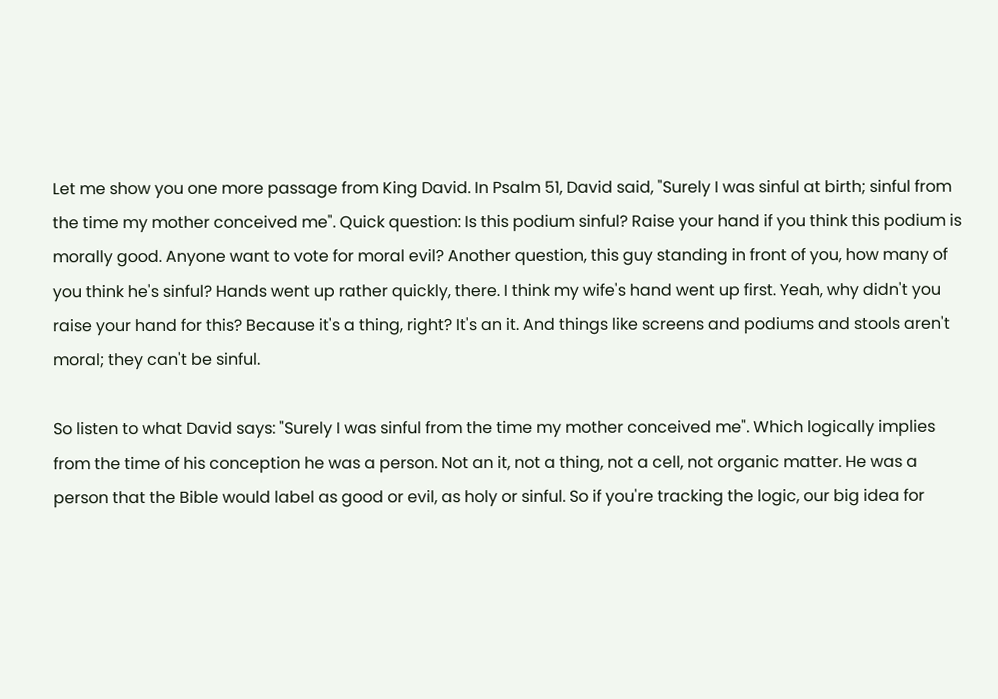Let me show you one more passage from King David. In Psalm 51, David said, "Surely I was sinful at birth; sinful from the time my mother conceived me". Quick question: Is this podium sinful? Raise your hand if you think this podium is morally good. Anyone want to vote for moral evil? Another question, this guy standing in front of you, how many of you think he's sinful? Hands went up rather quickly, there. I think my wife's hand went up first. Yeah, why didn't you raise your hand for this? Because it's a thing, right? It's an it. And things like screens and podiums and stools aren't moral; they can't be sinful.

So listen to what David says: "Surely I was sinful from the time my mother conceived me". Which logically implies from the time of his conception he was a person. Not an it, not a thing, not a cell, not organic matter. He was a person that the Bible would label as good or evil, as holy or sinful. So if you're tracking the logic, our big idea for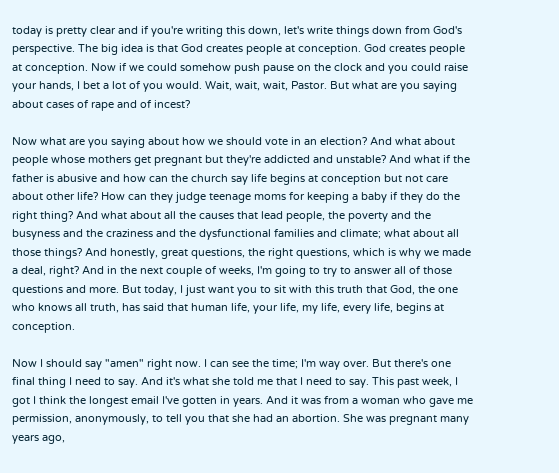today is pretty clear and if you're writing this down, let's write things down from God's perspective. The big idea is that God creates people at conception. God creates people at conception. Now if we could somehow push pause on the clock and you could raise your hands, I bet a lot of you would. Wait, wait, wait, Pastor. But what are you saying about cases of rape and of incest?

Now what are you saying about how we should vote in an election? And what about people whose mothers get pregnant but they're addicted and unstable? And what if the father is abusive and how can the church say life begins at conception but not care about other life? How can they judge teenage moms for keeping a baby if they do the right thing? And what about all the causes that lead people, the poverty and the busyness and the craziness and the dysfunctional families and climate; what about all those things? And honestly, great questions, the right questions, which is why we made a deal, right? And in the next couple of weeks, I'm going to try to answer all of those questions and more. But today, I just want you to sit with this truth that God, the one who knows all truth, has said that human life, your life, my life, every life, begins at conception.

Now I should say "amen" right now. I can see the time; I'm way over. But there's one final thing I need to say. And it's what she told me that I need to say. This past week, I got I think the longest email I've gotten in years. And it was from a woman who gave me permission, anonymously, to tell you that she had an abortion. She was pregnant many years ago,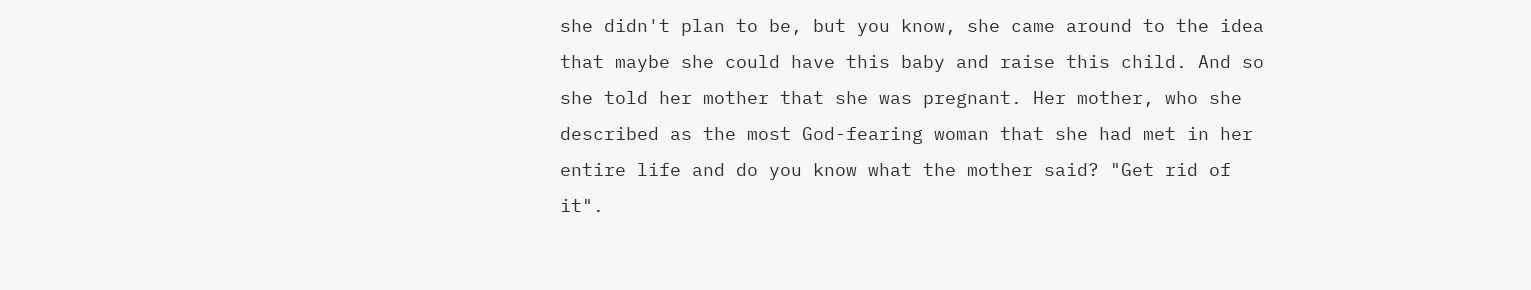she didn't plan to be, but you know, she came around to the idea that maybe she could have this baby and raise this child. And so she told her mother that she was pregnant. Her mother, who she described as the most God-fearing woman that she had met in her entire life and do you know what the mother said? "Get rid of it".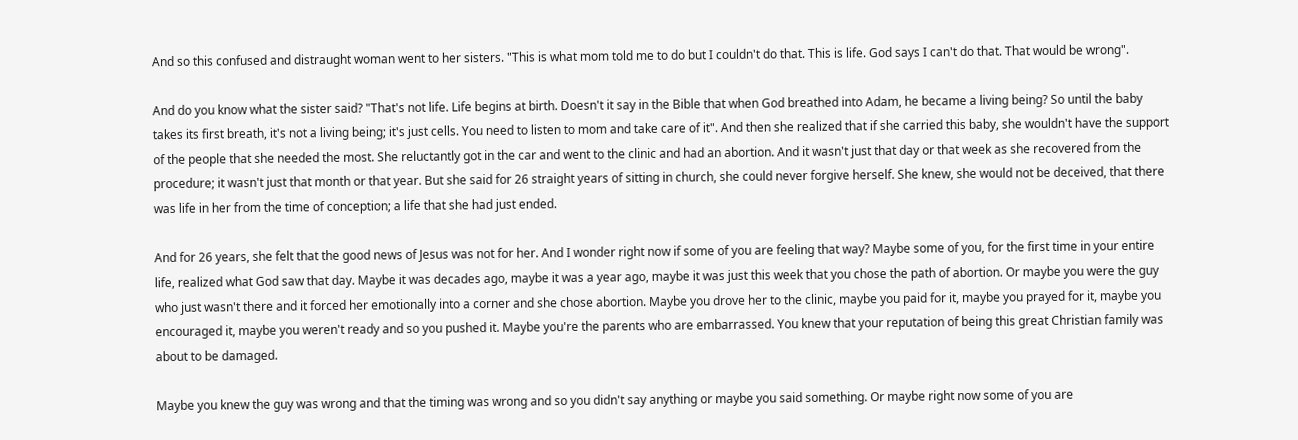And so this confused and distraught woman went to her sisters. "This is what mom told me to do but I couldn't do that. This is life. God says I can't do that. That would be wrong".

And do you know what the sister said? "That's not life. Life begins at birth. Doesn't it say in the Bible that when God breathed into Adam, he became a living being? So until the baby takes its first breath, it's not a living being; it's just cells. You need to listen to mom and take care of it". And then she realized that if she carried this baby, she wouldn't have the support of the people that she needed the most. She reluctantly got in the car and went to the clinic and had an abortion. And it wasn't just that day or that week as she recovered from the procedure; it wasn't just that month or that year. But she said for 26 straight years of sitting in church, she could never forgive herself. She knew, she would not be deceived, that there was life in her from the time of conception; a life that she had just ended.

And for 26 years, she felt that the good news of Jesus was not for her. And I wonder right now if some of you are feeling that way? Maybe some of you, for the first time in your entire life, realized what God saw that day. Maybe it was decades ago, maybe it was a year ago, maybe it was just this week that you chose the path of abortion. Or maybe you were the guy who just wasn't there and it forced her emotionally into a corner and she chose abortion. Maybe you drove her to the clinic, maybe you paid for it, maybe you prayed for it, maybe you encouraged it, maybe you weren't ready and so you pushed it. Maybe you're the parents who are embarrassed. You knew that your reputation of being this great Christian family was about to be damaged.

Maybe you knew the guy was wrong and that the timing was wrong and so you didn't say anything or maybe you said something. Or maybe right now some of you are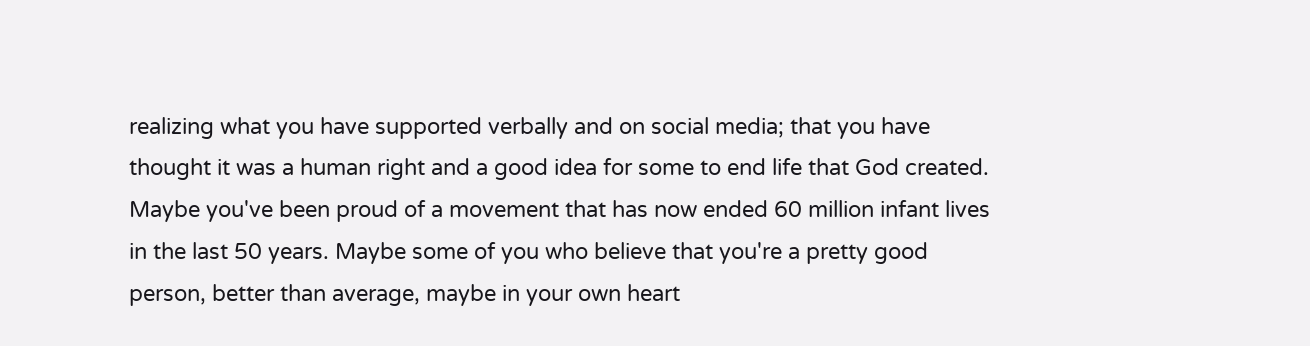realizing what you have supported verbally and on social media; that you have thought it was a human right and a good idea for some to end life that God created. Maybe you've been proud of a movement that has now ended 60 million infant lives in the last 50 years. Maybe some of you who believe that you're a pretty good person, better than average, maybe in your own heart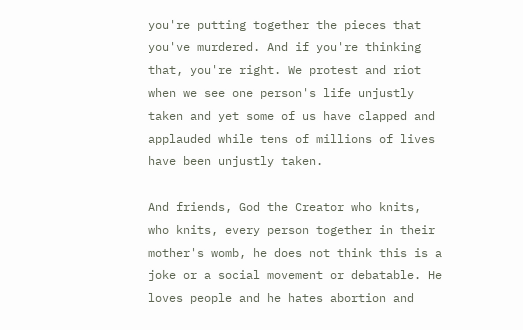you're putting together the pieces that you've murdered. And if you're thinking that, you're right. We protest and riot when we see one person's life unjustly taken and yet some of us have clapped and applauded while tens of millions of lives have been unjustly taken.

And friends, God the Creator who knits, who knits, every person together in their mother's womb, he does not think this is a joke or a social movement or debatable. He loves people and he hates abortion and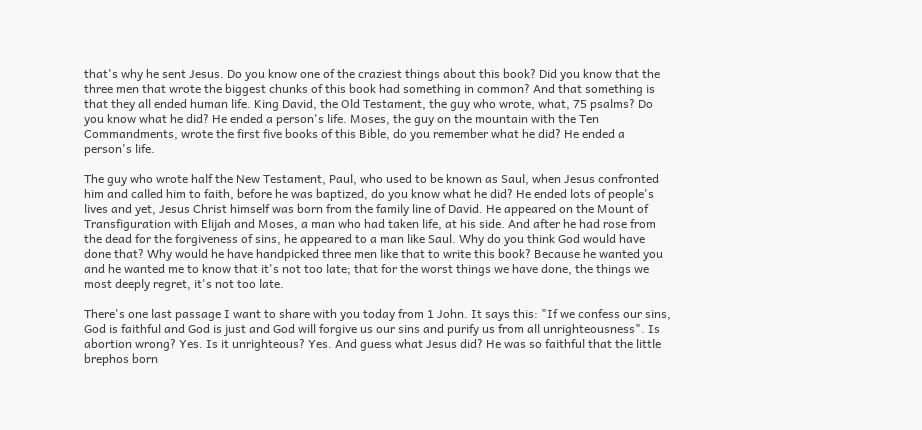that's why he sent Jesus. Do you know one of the craziest things about this book? Did you know that the three men that wrote the biggest chunks of this book had something in common? And that something is that they all ended human life. King David, the Old Testament, the guy who wrote, what, 75 psalms? Do you know what he did? He ended a person's life. Moses, the guy on the mountain with the Ten Commandments, wrote the first five books of this Bible, do you remember what he did? He ended a person's life.

The guy who wrote half the New Testament, Paul, who used to be known as Saul, when Jesus confronted him and called him to faith, before he was baptized, do you know what he did? He ended lots of people's lives and yet, Jesus Christ himself was born from the family line of David. He appeared on the Mount of Transfiguration with Elijah and Moses, a man who had taken life, at his side. And after he had rose from the dead for the forgiveness of sins, he appeared to a man like Saul. Why do you think God would have done that? Why would he have handpicked three men like that to write this book? Because he wanted you and he wanted me to know that it's not too late; that for the worst things we have done, the things we most deeply regret, it's not too late.

There's one last passage I want to share with you today from 1 John. It says this: "If we confess our sins, God is faithful and God is just and God will forgive us our sins and purify us from all unrighteousness". Is abortion wrong? Yes. Is it unrighteous? Yes. And guess what Jesus did? He was so faithful that the little brephos born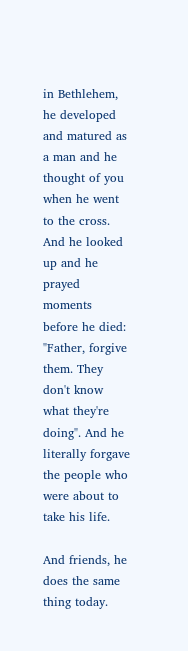in Bethlehem, he developed and matured as a man and he thought of you when he went to the cross. And he looked up and he prayed moments before he died: "Father, forgive them. They don't know what they're doing". And he literally forgave the people who were about to take his life.

And friends, he does the same thing today.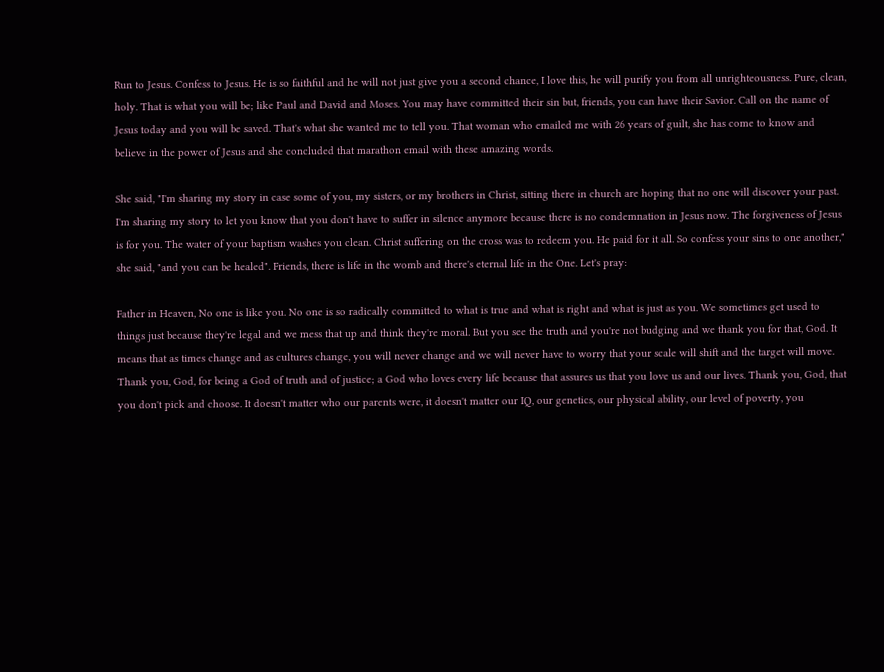Run to Jesus. Confess to Jesus. He is so faithful and he will not just give you a second chance, I love this, he will purify you from all unrighteousness. Pure, clean, holy. That is what you will be; like Paul and David and Moses. You may have committed their sin but, friends, you can have their Savior. Call on the name of Jesus today and you will be saved. That's what she wanted me to tell you. That woman who emailed me with 26 years of guilt, she has come to know and believe in the power of Jesus and she concluded that marathon email with these amazing words.

She said, "I'm sharing my story in case some of you, my sisters, or my brothers in Christ, sitting there in church are hoping that no one will discover your past. I'm sharing my story to let you know that you don't have to suffer in silence anymore because there is no condemnation in Jesus now. The forgiveness of Jesus is for you. The water of your baptism washes you clean. Christ suffering on the cross was to redeem you. He paid for it all. So confess your sins to one another," she said, "and you can be healed". Friends, there is life in the womb and there's eternal life in the One. Let's pray:

Father in Heaven, No one is like you. No one is so radically committed to what is true and what is right and what is just as you. We sometimes get used to things just because they're legal and we mess that up and think they're moral. But you see the truth and you're not budging and we thank you for that, God. It means that as times change and as cultures change, you will never change and we will never have to worry that your scale will shift and the target will move. Thank you, God, for being a God of truth and of justice; a God who loves every life because that assures us that you love us and our lives. Thank you, God, that you don't pick and choose. It doesn't matter who our parents were, it doesn't matter our IQ, our genetics, our physical ability, our level of poverty, you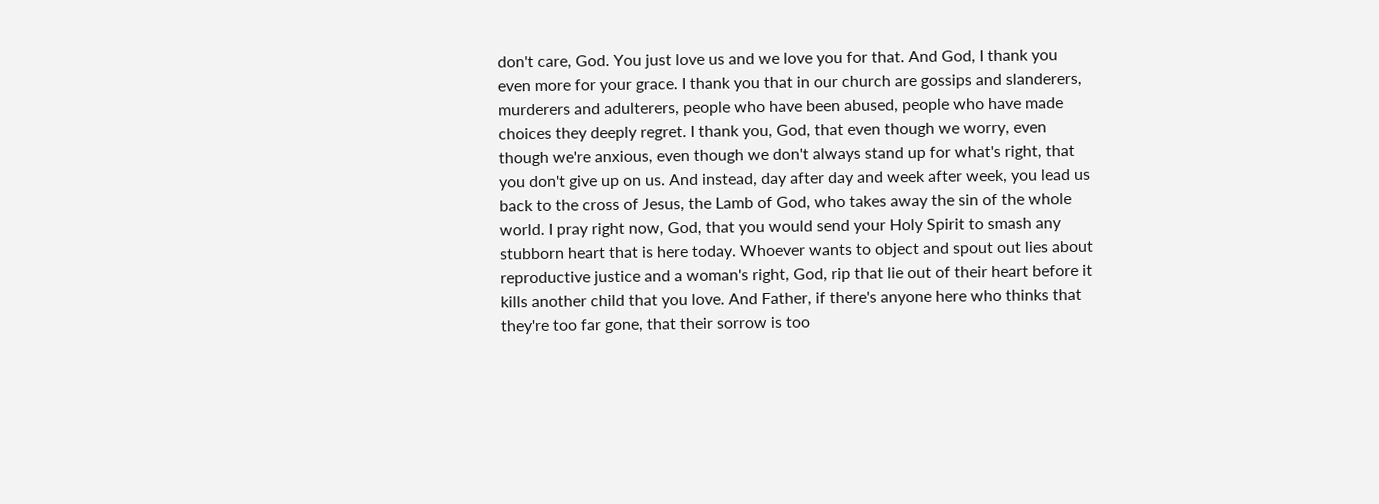don't care, God. You just love us and we love you for that. And God, I thank you even more for your grace. I thank you that in our church are gossips and slanderers, murderers and adulterers, people who have been abused, people who have made choices they deeply regret. I thank you, God, that even though we worry, even though we're anxious, even though we don't always stand up for what's right, that you don't give up on us. And instead, day after day and week after week, you lead us back to the cross of Jesus, the Lamb of God, who takes away the sin of the whole world. I pray right now, God, that you would send your Holy Spirit to smash any stubborn heart that is here today. Whoever wants to object and spout out lies about reproductive justice and a woman's right, God, rip that lie out of their heart before it kills another child that you love. And Father, if there's anyone here who thinks that they're too far gone, that their sorrow is too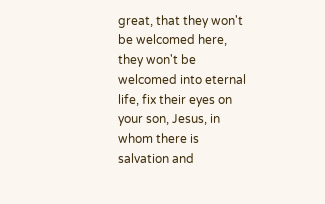great, that they won't be welcomed here, they won't be welcomed into eternal life, fix their eyes on your son, Jesus, in whom there is salvation and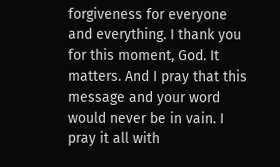forgiveness for everyone and everything. I thank you for this moment, God. It matters. And I pray that this message and your word would never be in vain. I pray it all with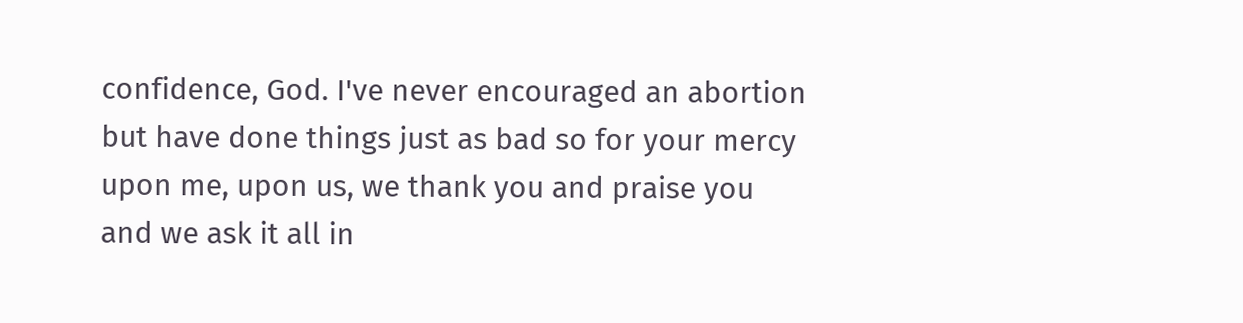confidence, God. I've never encouraged an abortion but have done things just as bad so for your mercy upon me, upon us, we thank you and praise you and we ask it all in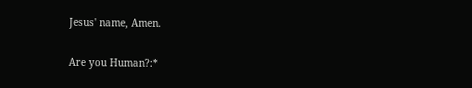Jesus' name, Amen.

Are you Human?:*